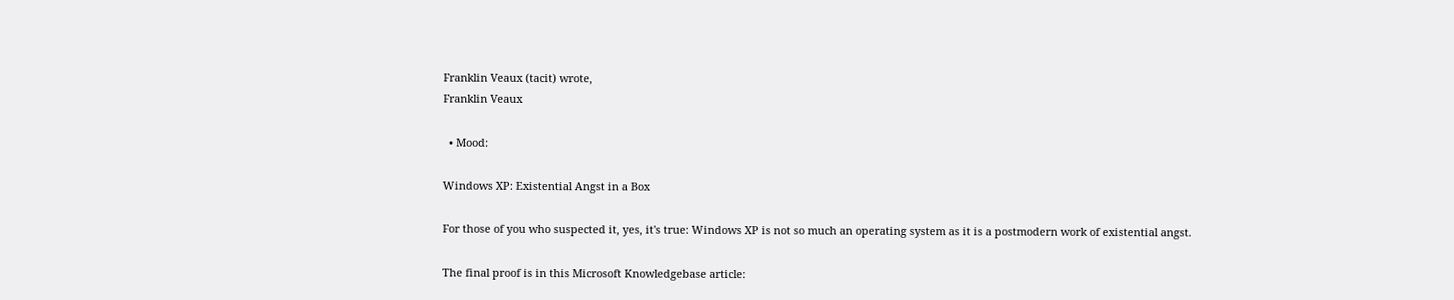Franklin Veaux (tacit) wrote,
Franklin Veaux

  • Mood:

Windows XP: Existential Angst in a Box

For those of you who suspected it, yes, it's true: Windows XP is not so much an operating system as it is a postmodern work of existential angst.

The final proof is in this Microsoft Knowledgebase article: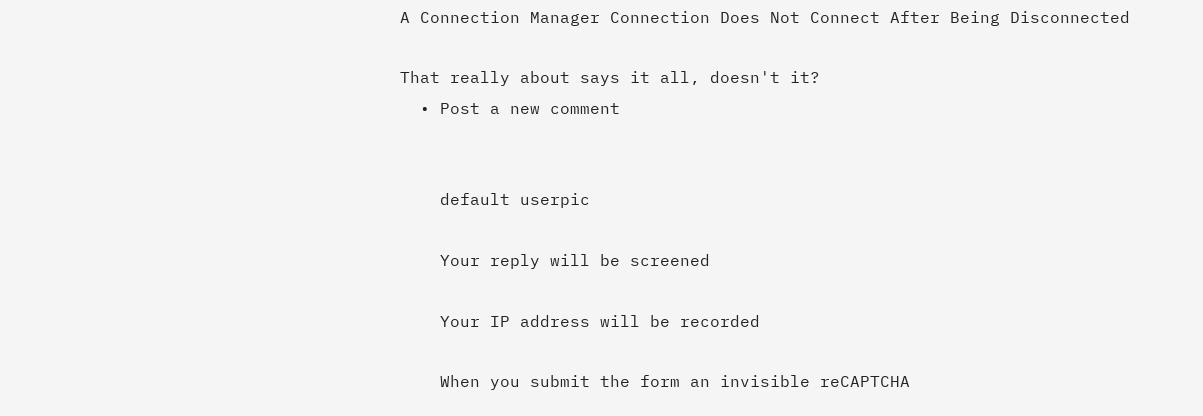A Connection Manager Connection Does Not Connect After Being Disconnected

That really about says it all, doesn't it?
  • Post a new comment


    default userpic

    Your reply will be screened

    Your IP address will be recorded

    When you submit the form an invisible reCAPTCHA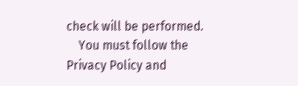check will be performed.
    You must follow the Privacy Policy and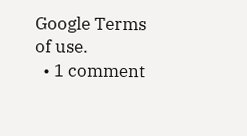Google Terms of use.
  • 1 comment